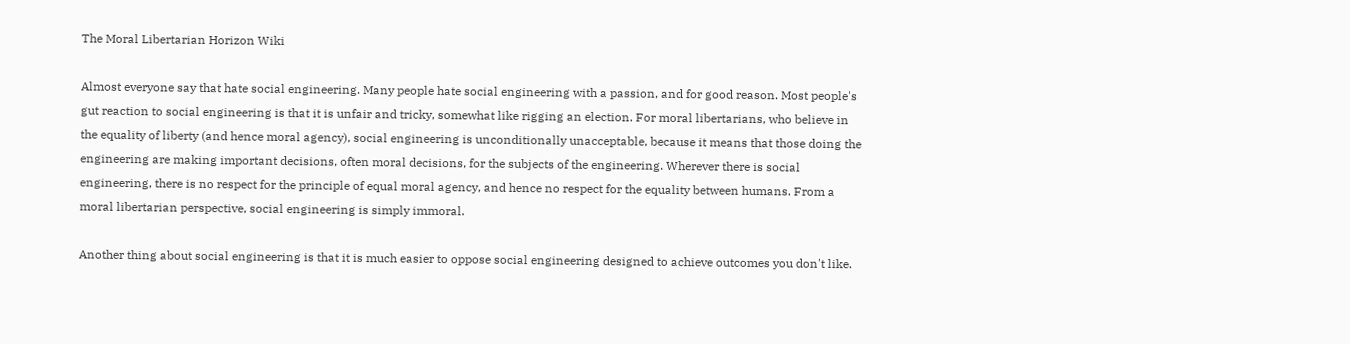The Moral Libertarian Horizon Wiki

Almost everyone say that hate social engineering. Many people hate social engineering with a passion, and for good reason. Most people's gut reaction to social engineering is that it is unfair and tricky, somewhat like rigging an election. For moral libertarians, who believe in the equality of liberty (and hence moral agency), social engineering is unconditionally unacceptable, because it means that those doing the engineering are making important decisions, often moral decisions, for the subjects of the engineering. Wherever there is social engineering, there is no respect for the principle of equal moral agency, and hence no respect for the equality between humans. From a moral libertarian perspective, social engineering is simply immoral.

Another thing about social engineering is that it is much easier to oppose social engineering designed to achieve outcomes you don't like.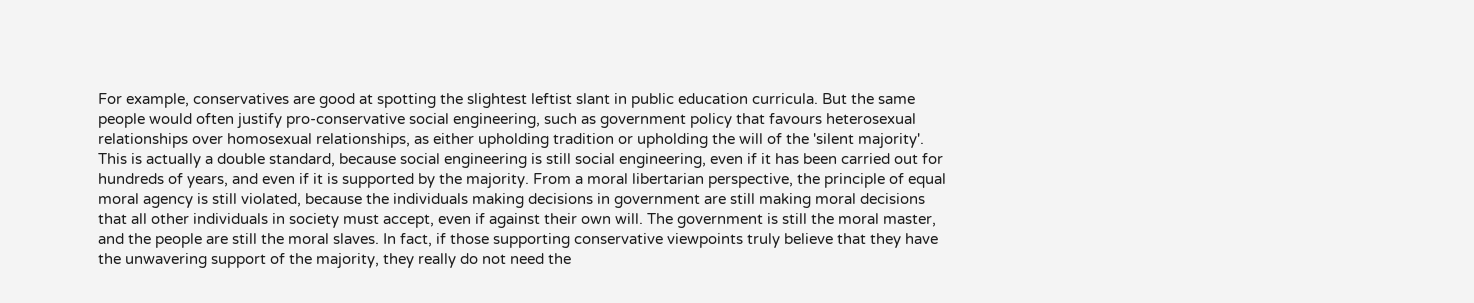For example, conservatives are good at spotting the slightest leftist slant in public education curricula. But the same people would often justify pro-conservative social engineering, such as government policy that favours heterosexual relationships over homosexual relationships, as either upholding tradition or upholding the will of the 'silent majority'. This is actually a double standard, because social engineering is still social engineering, even if it has been carried out for hundreds of years, and even if it is supported by the majority. From a moral libertarian perspective, the principle of equal moral agency is still violated, because the individuals making decisions in government are still making moral decisions that all other individuals in society must accept, even if against their own will. The government is still the moral master, and the people are still the moral slaves. In fact, if those supporting conservative viewpoints truly believe that they have the unwavering support of the majority, they really do not need the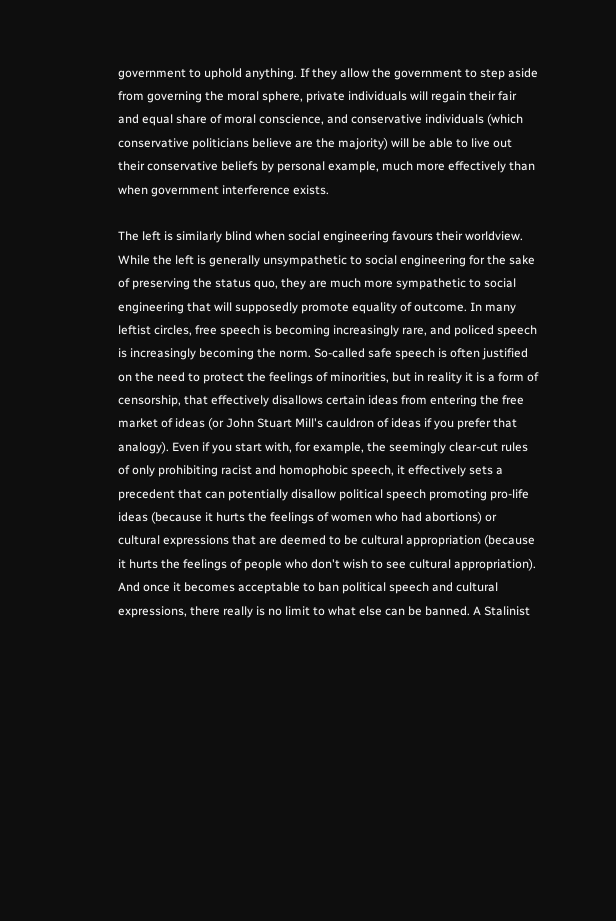government to uphold anything. If they allow the government to step aside from governing the moral sphere, private individuals will regain their fair and equal share of moral conscience, and conservative individuals (which conservative politicians believe are the majority) will be able to live out their conservative beliefs by personal example, much more effectively than when government interference exists.

The left is similarly blind when social engineering favours their worldview. While the left is generally unsympathetic to social engineering for the sake of preserving the status quo, they are much more sympathetic to social engineering that will supposedly promote equality of outcome. In many leftist circles, free speech is becoming increasingly rare, and policed speech is increasingly becoming the norm. So-called safe speech is often justified on the need to protect the feelings of minorities, but in reality it is a form of censorship, that effectively disallows certain ideas from entering the free market of ideas (or John Stuart Mill's cauldron of ideas if you prefer that analogy). Even if you start with, for example, the seemingly clear-cut rules of only prohibiting racist and homophobic speech, it effectively sets a precedent that can potentially disallow political speech promoting pro-life ideas (because it hurts the feelings of women who had abortions) or cultural expressions that are deemed to be cultural appropriation (because it hurts the feelings of people who don't wish to see cultural appropriation). And once it becomes acceptable to ban political speech and cultural expressions, there really is no limit to what else can be banned. A Stalinist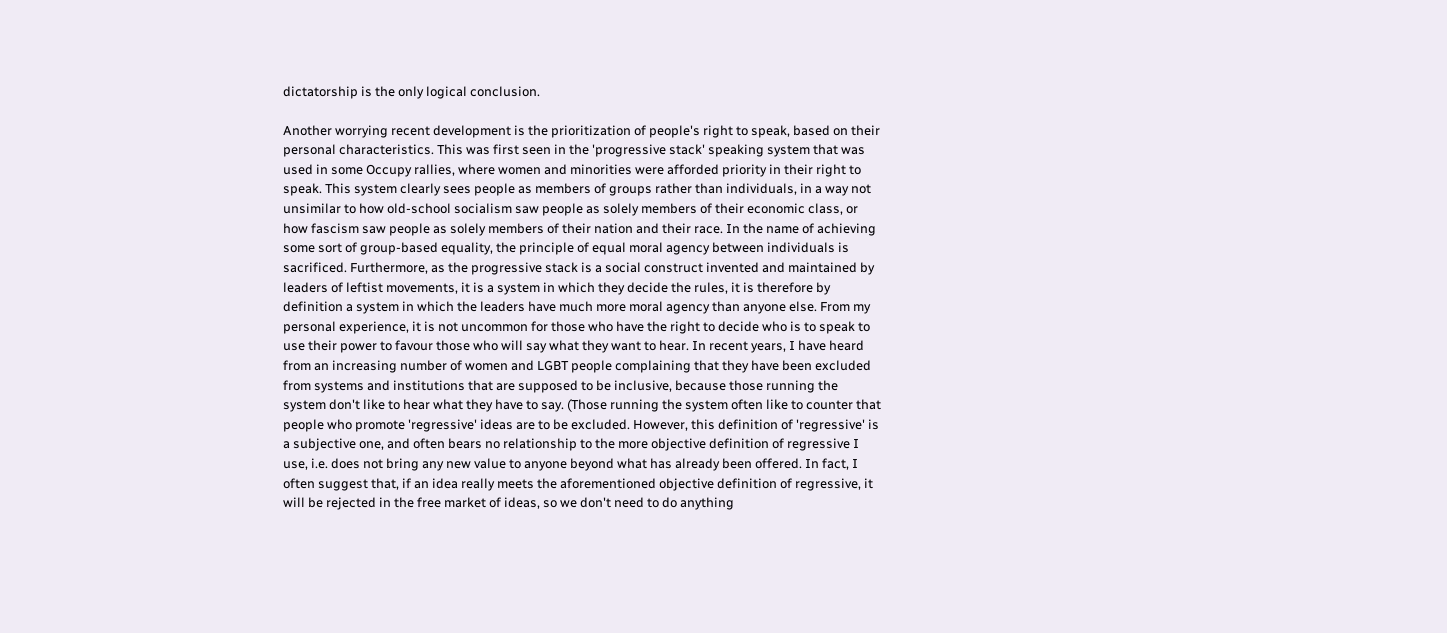dictatorship is the only logical conclusion.

Another worrying recent development is the prioritization of people's right to speak, based on their personal characteristics. This was first seen in the 'progressive stack' speaking system that was used in some Occupy rallies, where women and minorities were afforded priority in their right to speak. This system clearly sees people as members of groups rather than individuals, in a way not unsimilar to how old-school socialism saw people as solely members of their economic class, or how fascism saw people as solely members of their nation and their race. In the name of achieving some sort of group-based equality, the principle of equal moral agency between individuals is sacrificed. Furthermore, as the progressive stack is a social construct invented and maintained by leaders of leftist movements, it is a system in which they decide the rules, it is therefore by definition a system in which the leaders have much more moral agency than anyone else. From my personal experience, it is not uncommon for those who have the right to decide who is to speak to use their power to favour those who will say what they want to hear. In recent years, I have heard from an increasing number of women and LGBT people complaining that they have been excluded from systems and institutions that are supposed to be inclusive, because those running the system don't like to hear what they have to say. (Those running the system often like to counter that people who promote 'regressive' ideas are to be excluded. However, this definition of 'regressive' is a subjective one, and often bears no relationship to the more objective definition of regressive I use, i.e. does not bring any new value to anyone beyond what has already been offered. In fact, I often suggest that, if an idea really meets the aforementioned objective definition of regressive, it will be rejected in the free market of ideas, so we don't need to do anything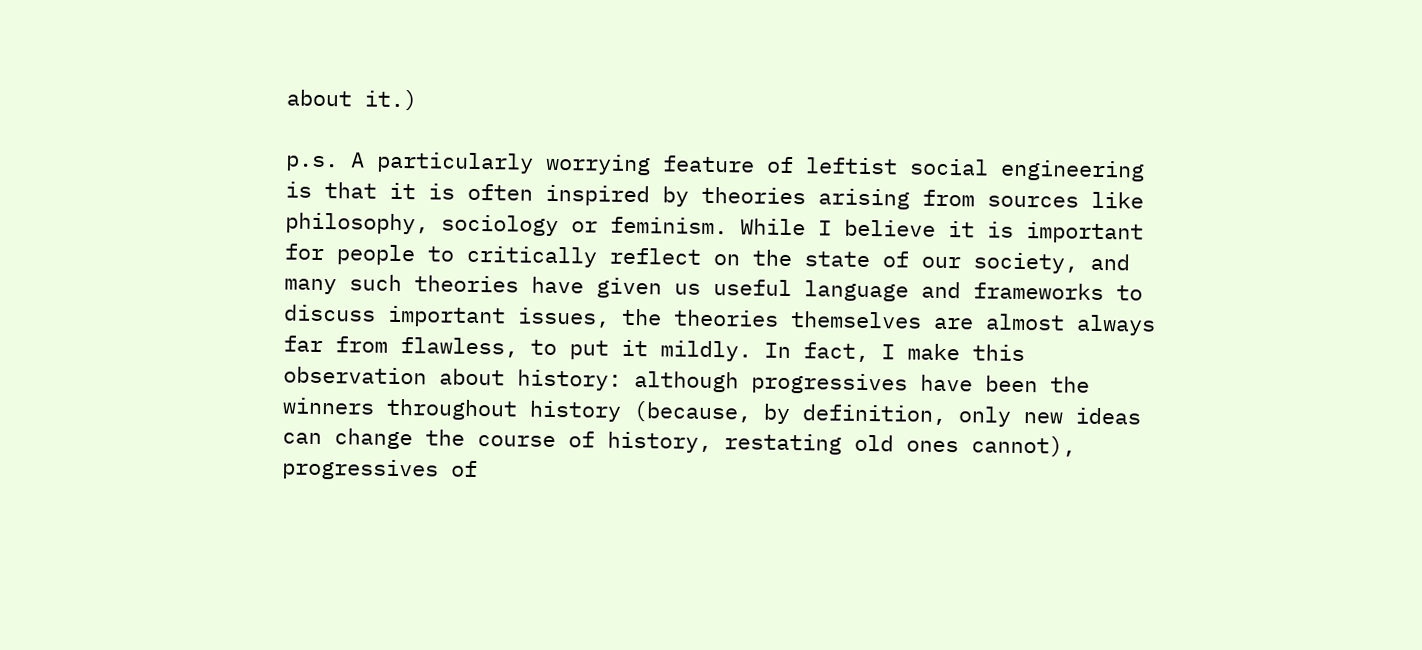about it.)

p.s. A particularly worrying feature of leftist social engineering is that it is often inspired by theories arising from sources like philosophy, sociology or feminism. While I believe it is important for people to critically reflect on the state of our society, and many such theories have given us useful language and frameworks to discuss important issues, the theories themselves are almost always far from flawless, to put it mildly. In fact, I make this observation about history: although progressives have been the winners throughout history (because, by definition, only new ideas can change the course of history, restating old ones cannot), progressives of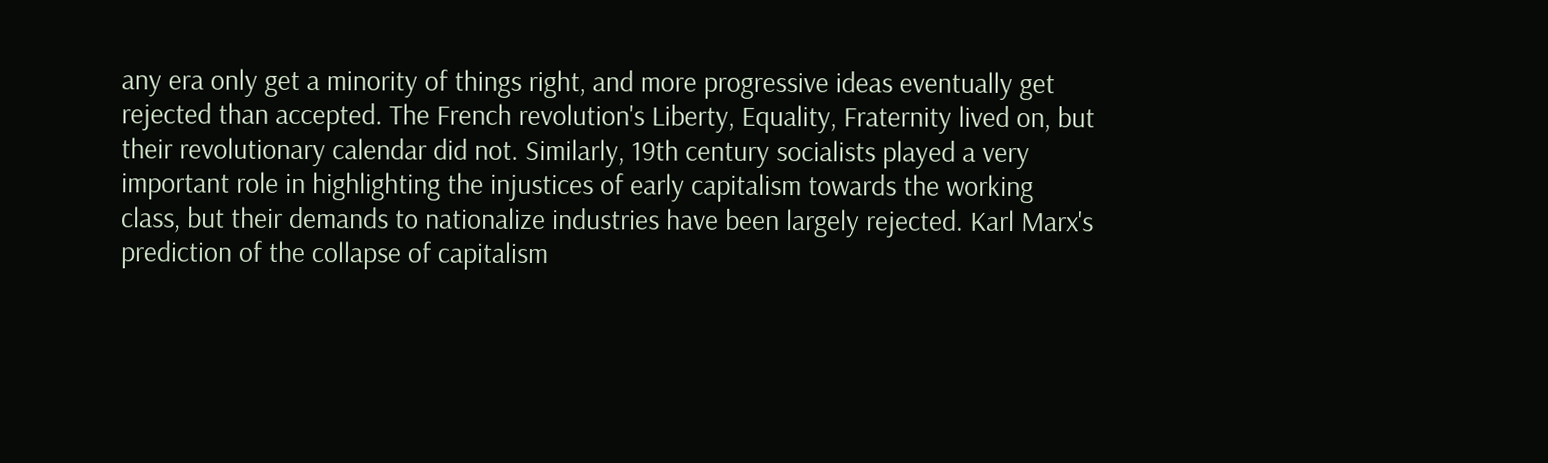any era only get a minority of things right, and more progressive ideas eventually get rejected than accepted. The French revolution's Liberty, Equality, Fraternity lived on, but their revolutionary calendar did not. Similarly, 19th century socialists played a very important role in highlighting the injustices of early capitalism towards the working class, but their demands to nationalize industries have been largely rejected. Karl Marx's prediction of the collapse of capitalism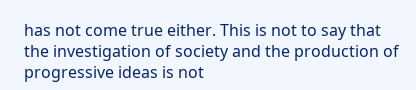has not come true either. This is not to say that the investigation of society and the production of progressive ideas is not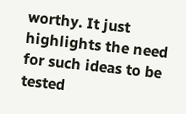worthy. It just highlights the need for such ideas to be tested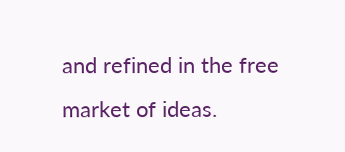and refined in the free market of ideas.